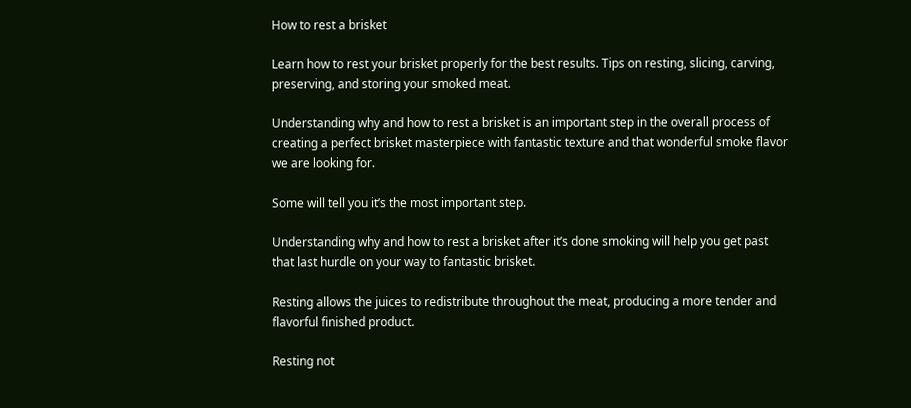How to rest a brisket

Learn how to rest your brisket properly for the best results. Tips on resting, slicing, carving, preserving, and storing your smoked meat.

Understanding why and how to rest a brisket is an important step in the overall process of creating a perfect brisket masterpiece with fantastic texture and that wonderful smoke flavor we are looking for.

Some will tell you it’s the most important step.

Understanding why and how to rest a brisket after it’s done smoking will help you get past that last hurdle on your way to fantastic brisket.

Resting allows the juices to redistribute throughout the meat, producing a more tender and flavorful finished product.

Resting not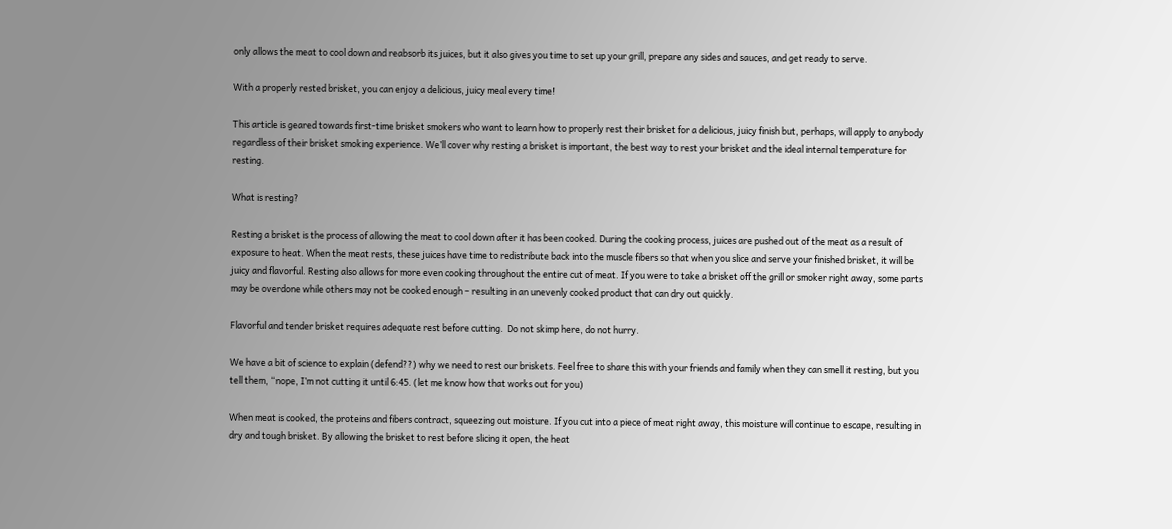only allows the meat to cool down and reabsorb its juices, but it also gives you time to set up your grill, prepare any sides and sauces, and get ready to serve.

With a properly rested brisket, you can enjoy a delicious, juicy meal every time!

This article is geared towards first-time brisket smokers who want to learn how to properly rest their brisket for a delicious, juicy finish but, perhaps, will apply to anybody regardless of their brisket smoking experience. We’ll cover why resting a brisket is important, the best way to rest your brisket and the ideal internal temperature for resting.

What is resting?

Resting a brisket is the process of allowing the meat to cool down after it has been cooked. During the cooking process, juices are pushed out of the meat as a result of exposure to heat. When the meat rests, these juices have time to redistribute back into the muscle fibers so that when you slice and serve your finished brisket, it will be juicy and flavorful. Resting also allows for more even cooking throughout the entire cut of meat. If you were to take a brisket off the grill or smoker right away, some parts may be overdone while others may not be cooked enough – resulting in an unevenly cooked product that can dry out quickly.

Flavorful and tender brisket requires adequate rest before cutting.  Do not skimp here, do not hurry.

We have a bit of science to explain (defend??) why we need to rest our briskets. Feel free to share this with your friends and family when they can smell it resting, but you tell them, “nope, I’m not cutting it until 6:45. (let me know how that works out for you)

When meat is cooked, the proteins and fibers contract, squeezing out moisture. If you cut into a piece of meat right away, this moisture will continue to escape, resulting in dry and tough brisket. By allowing the brisket to rest before slicing it open, the heat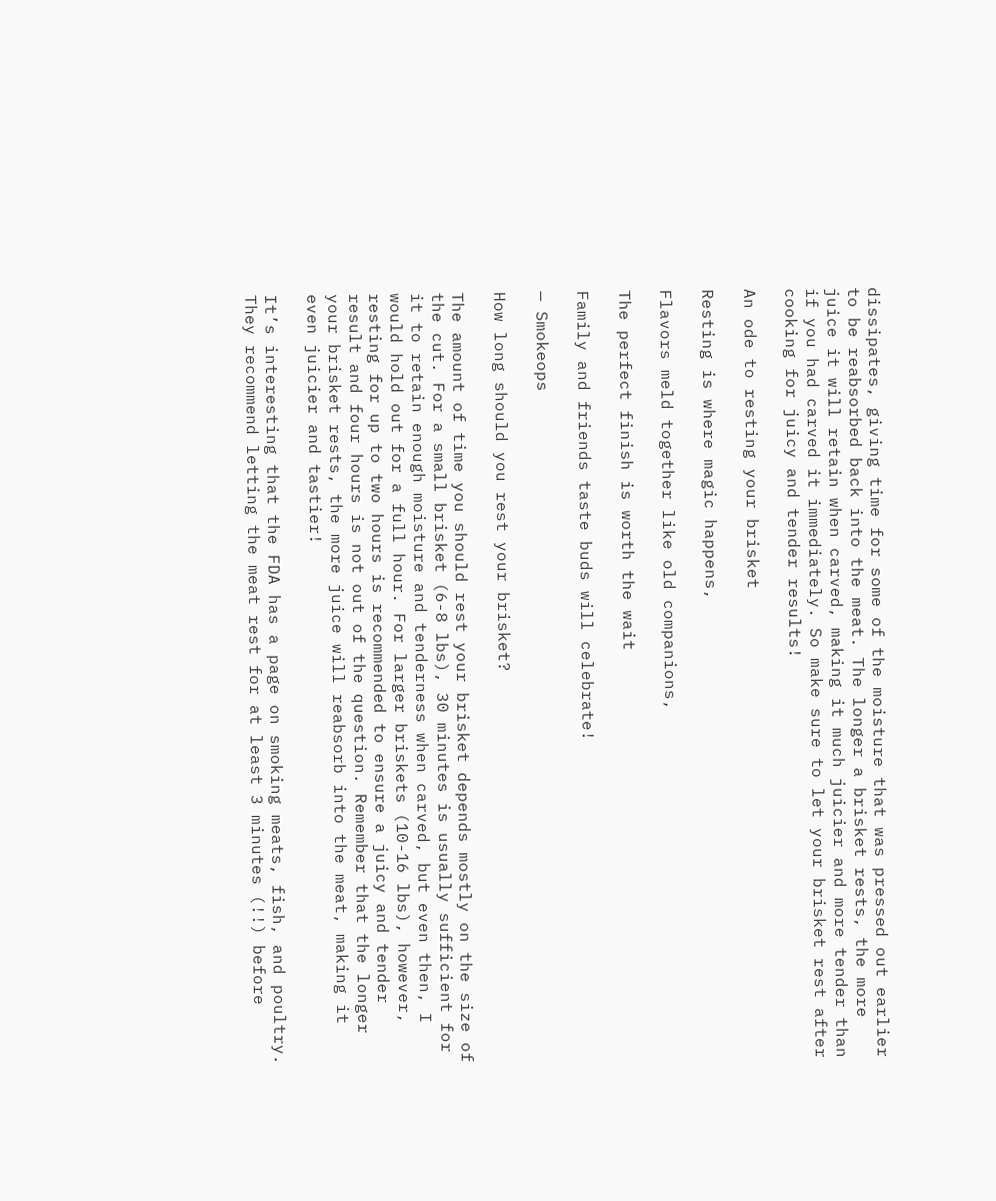dissipates, giving time for some of the moisture that was pressed out earlier to be reabsorbed back into the meat. The longer a brisket rests, the more juice it will retain when carved, making it much juicier and more tender than if you had carved it immediately. So make sure to let your brisket rest after cooking for juicy and tender results!

An ode to resting your brisket

Resting is where magic happens,

Flavors meld together like old companions,

The perfect finish is worth the wait

Family and friends taste buds will celebrate!

— Smokeops

How long should you rest your brisket?

The amount of time you should rest your brisket depends mostly on the size of the cut. For a small brisket (6-8 lbs), 30 minutes is usually sufficient for it to retain enough moisture and tenderness when carved, but even then, I would hold out for a full hour. For larger briskets (10-16 lbs), however, resting for up to two hours is recommended to ensure a juicy and tender result and four hours is not out of the question. Remember that the longer your brisket rests, the more juice will reabsorb into the meat, making it even juicier and tastier!

It’s interesting that the FDA has a page on smoking meats, fish, and poultry. They recommend letting the meat rest for at least 3 minutes (!!) before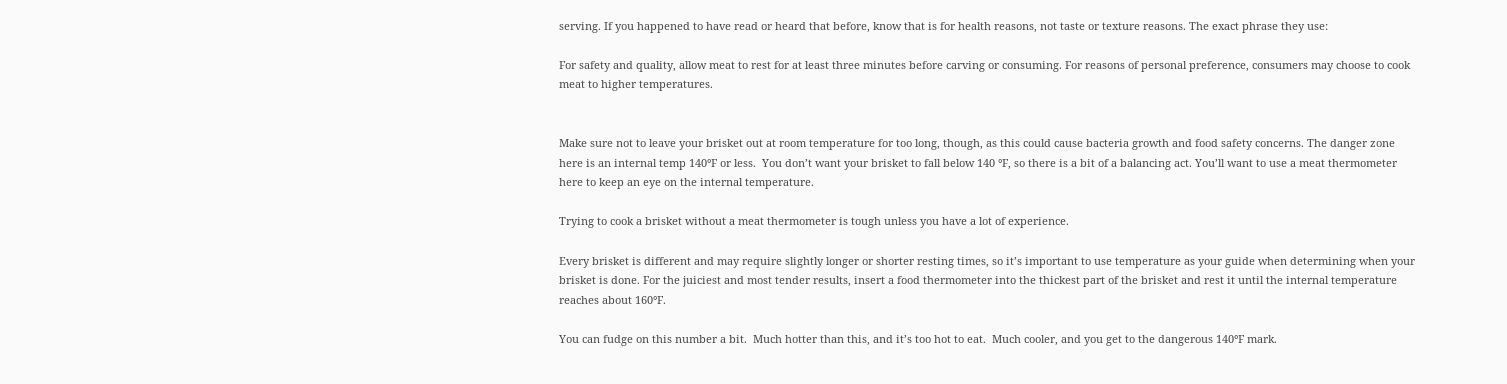serving. If you happened to have read or heard that before, know that is for health reasons, not taste or texture reasons. The exact phrase they use:

For safety and quality, allow meat to rest for at least three minutes before carving or consuming. For reasons of personal preference, consumers may choose to cook meat to higher temperatures.


Make sure not to leave your brisket out at room temperature for too long, though, as this could cause bacteria growth and food safety concerns. The danger zone here is an internal temp 140°F or less.  You don’t want your brisket to fall below 140 °F, so there is a bit of a balancing act. You’ll want to use a meat thermometer here to keep an eye on the internal temperature.

Trying to cook a brisket without a meat thermometer is tough unless you have a lot of experience.

Every brisket is different and may require slightly longer or shorter resting times, so it’s important to use temperature as your guide when determining when your brisket is done. For the juiciest and most tender results, insert a food thermometer into the thickest part of the brisket and rest it until the internal temperature reaches about 160°F.

You can fudge on this number a bit.  Much hotter than this, and it’s too hot to eat.  Much cooler, and you get to the dangerous 140°F mark.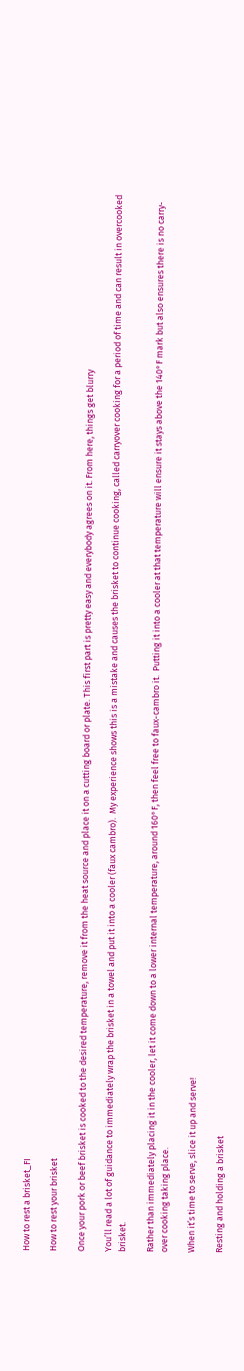How to rest a brisket_FI

How to rest your brisket

Once your pork or beef brisket is cooked to the desired temperature, remove it from the heat source and place it on a cutting board or plate. This first part is pretty easy and everybody agrees on it. From here, things get blurry

You’ll read a lot of guidance to immediately wrap the brisket in a towel and put it into a cooler (faux cambro).  My experience shows this is a mistake and causes the brisket to continue cooking, called carryover cooking for a period of time and can result in overcooked brisket.

Rather than immediately placing it in the cooler, let it come down to a lower internal temperature, around 160°F, then feel free to faux-cambro it.  Putting it into a cooler at that temperature will ensure it stays above the 140°F mark but also ensures there is no carry-over cooking taking place.

When it’s time to serve, slice it up and serve!

Resting and holding a brisket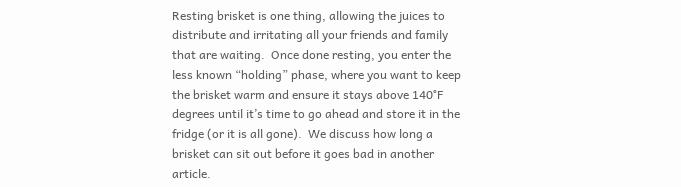Resting brisket is one thing, allowing the juices to distribute and irritating all your friends and family that are waiting.  Once done resting, you enter the less known “holding” phase, where you want to keep the brisket warm and ensure it stays above 140°F degrees until it’s time to go ahead and store it in the fridge (or it is all gone).  We discuss how long a brisket can sit out before it goes bad in another article.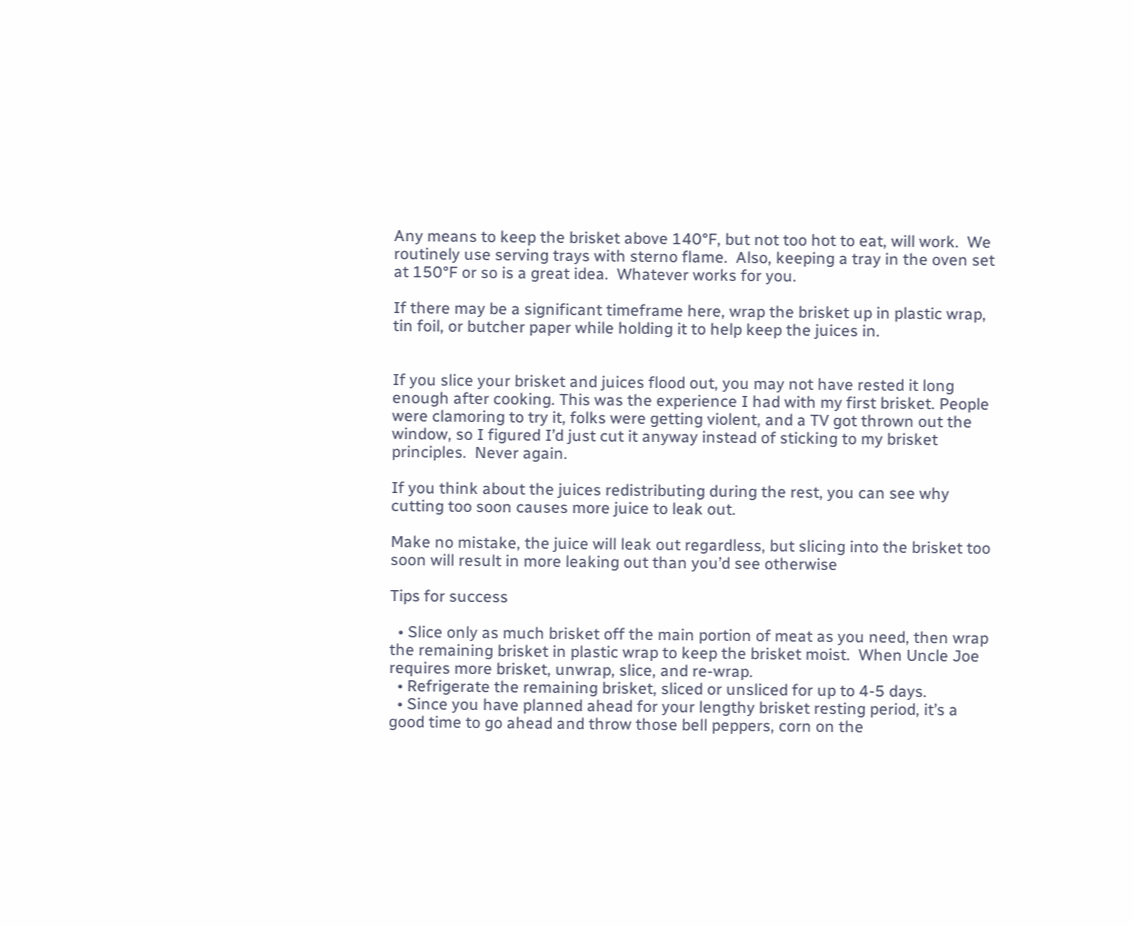Any means to keep the brisket above 140°F, but not too hot to eat, will work.  We routinely use serving trays with sterno flame.  Also, keeping a tray in the oven set at 150°F or so is a great idea.  Whatever works for you.

If there may be a significant timeframe here, wrap the brisket up in plastic wrap, tin foil, or butcher paper while holding it to help keep the juices in.


If you slice your brisket and juices flood out, you may not have rested it long enough after cooking. This was the experience I had with my first brisket. People were clamoring to try it, folks were getting violent, and a TV got thrown out the window, so I figured I’d just cut it anyway instead of sticking to my brisket principles.  Never again.

If you think about the juices redistributing during the rest, you can see why cutting too soon causes more juice to leak out.

Make no mistake, the juice will leak out regardless, but slicing into the brisket too soon will result in more leaking out than you’d see otherwise

Tips for success

  • Slice only as much brisket off the main portion of meat as you need, then wrap the remaining brisket in plastic wrap to keep the brisket moist.  When Uncle Joe requires more brisket, unwrap, slice, and re-wrap.
  • Refrigerate the remaining brisket, sliced or unsliced for up to 4-5 days.
  • Since you have planned ahead for your lengthy brisket resting period, it’s a good time to go ahead and throw those bell peppers, corn on the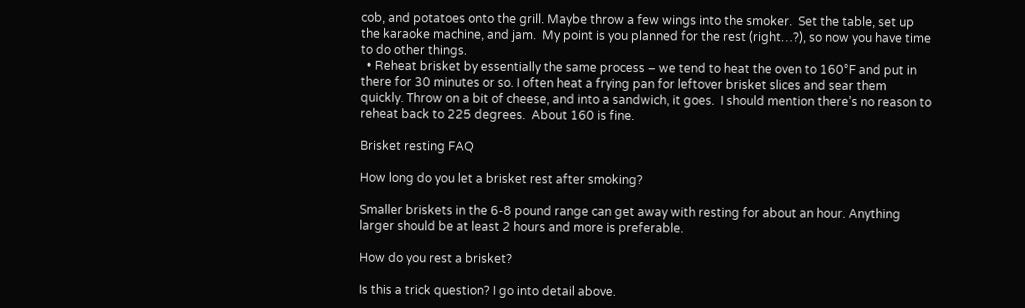cob, and potatoes onto the grill. Maybe throw a few wings into the smoker.  Set the table, set up the karaoke machine, and jam.  My point is you planned for the rest (right…?), so now you have time to do other things.
  • Reheat brisket by essentially the same process – we tend to heat the oven to 160°F and put in there for 30 minutes or so. I often heat a frying pan for leftover brisket slices and sear them quickly. Throw on a bit of cheese, and into a sandwich, it goes.  I should mention there’s no reason to reheat back to 225 degrees.  About 160 is fine.

Brisket resting FAQ

How long do you let a brisket rest after smoking?

Smaller briskets in the 6-8 pound range can get away with resting for about an hour. Anything larger should be at least 2 hours and more is preferable.

How do you rest a brisket?

Is this a trick question? I go into detail above.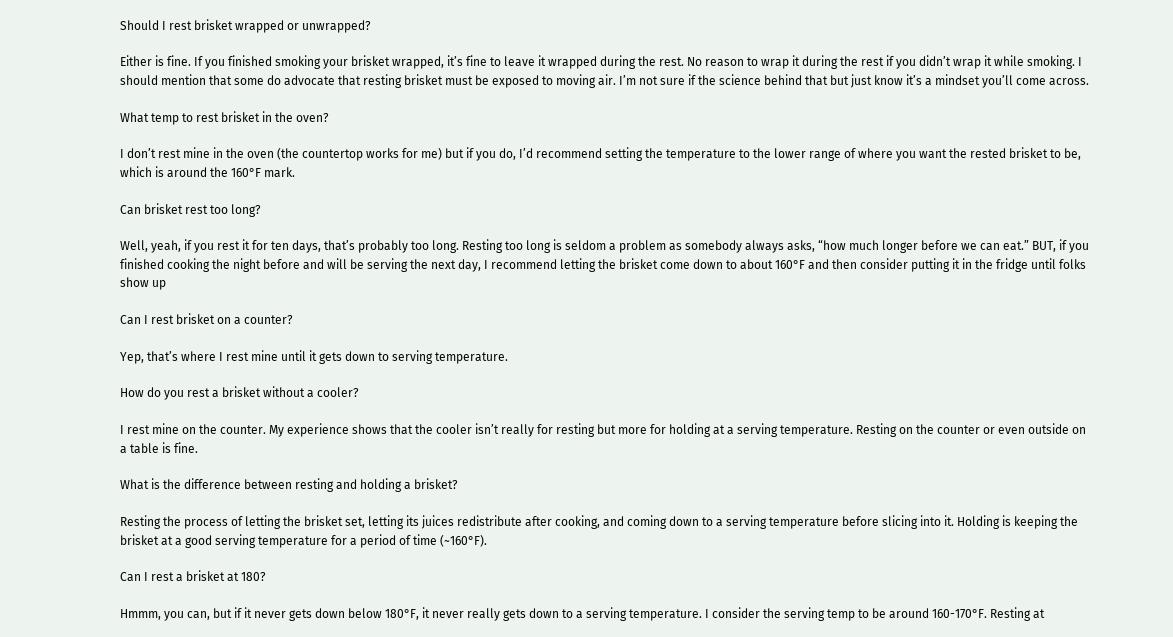Should I rest brisket wrapped or unwrapped?

Either is fine. If you finished smoking your brisket wrapped, it’s fine to leave it wrapped during the rest. No reason to wrap it during the rest if you didn’t wrap it while smoking. I should mention that some do advocate that resting brisket must be exposed to moving air. I’m not sure if the science behind that but just know it’s a mindset you’ll come across.

What temp to rest brisket in the oven?

I don’t rest mine in the oven (the countertop works for me) but if you do, I’d recommend setting the temperature to the lower range of where you want the rested brisket to be, which is around the 160°F mark.

Can brisket rest too long?

Well, yeah, if you rest it for ten days, that’s probably too long. Resting too long is seldom a problem as somebody always asks, “how much longer before we can eat.” BUT, if you finished cooking the night before and will be serving the next day, I recommend letting the brisket come down to about 160°F and then consider putting it in the fridge until folks show up

Can I rest brisket on a counter?

Yep, that’s where I rest mine until it gets down to serving temperature.

How do you rest a brisket without a cooler?

I rest mine on the counter. My experience shows that the cooler isn’t really for resting but more for holding at a serving temperature. Resting on the counter or even outside on a table is fine.

What is the difference between resting and holding a brisket?

Resting the process of letting the brisket set, letting its juices redistribute after cooking, and coming down to a serving temperature before slicing into it. Holding is keeping the brisket at a good serving temperature for a period of time (~160°F).

Can I rest a brisket at 180?

Hmmm, you can, but if it never gets down below 180°F, it never really gets down to a serving temperature. I consider the serving temp to be around 160-170°F. Resting at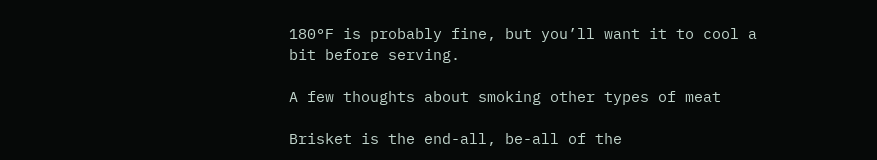180°F is probably fine, but you’ll want it to cool a bit before serving.

A few thoughts about smoking other types of meat

Brisket is the end-all, be-all of the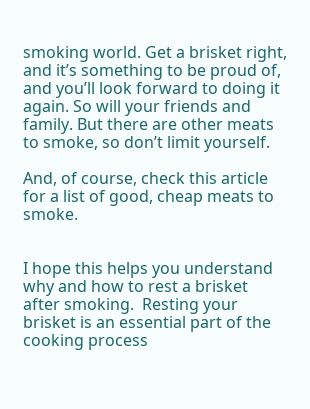smoking world. Get a brisket right, and it’s something to be proud of, and you’ll look forward to doing it again. So will your friends and family. But there are other meats to smoke, so don’t limit yourself.

And, of course, check this article for a list of good, cheap meats to smoke.


I hope this helps you understand why and how to rest a brisket after smoking.  Resting your brisket is an essential part of the cooking process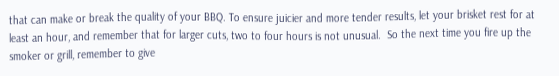that can make or break the quality of your BBQ. To ensure juicier and more tender results, let your brisket rest for at least an hour, and remember that for larger cuts, two to four hours is not unusual.  So the next time you fire up the smoker or grill, remember to give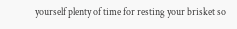yourself plenty of time for resting your brisket so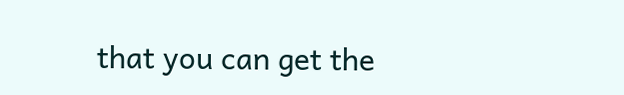that you can get the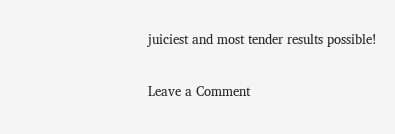juiciest and most tender results possible!


Leave a Comment